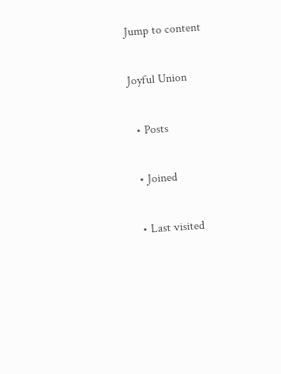Jump to content

Joyful Union

  • Posts

  • Joined

  • Last visited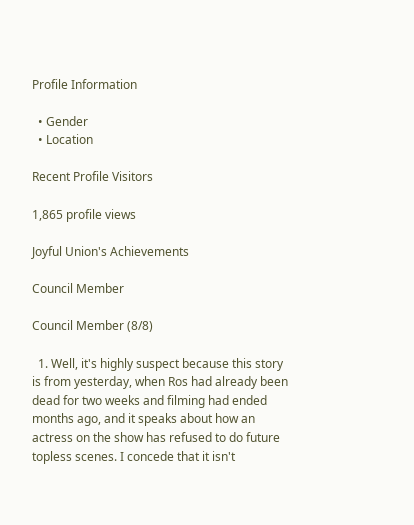Profile Information

  • Gender
  • Location

Recent Profile Visitors

1,865 profile views

Joyful Union's Achievements

Council Member

Council Member (8/8)

  1. Well, it's highly suspect because this story is from yesterday, when Ros had already been dead for two weeks and filming had ended months ago, and it speaks about how an actress on the show has refused to do future topless scenes. I concede that it isn't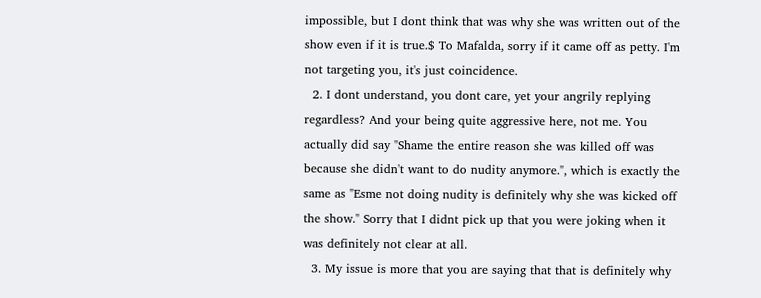impossible, but I dont think that was why she was written out of the show even if it is true.$ To Mafalda, sorry if it came off as petty. I'm not targeting you, it's just coincidence.
  2. I dont understand, you dont care, yet your angrily replying regardless? And your being quite aggressive here, not me. You actually did say "Shame the entire reason she was killed off was because she didn't want to do nudity anymore.", which is exactly the same as "Esme not doing nudity is definitely why she was kicked off the show." Sorry that I didnt pick up that you were joking when it was definitely not clear at all.
  3. My issue is more that you are saying that that is definitely why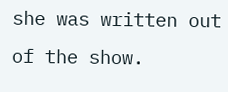she was written out of the show.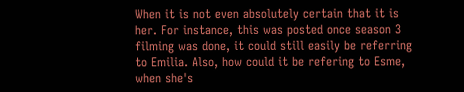When it is not even absolutely certain that it is her. For instance, this was posted once season 3 filming was done, it could still easily be referring to Emilia. Also, how could it be refering to Esme, when she's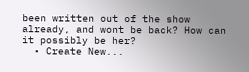been written out of the show already, and wont be back? How can it possibly be her?
  • Create New...